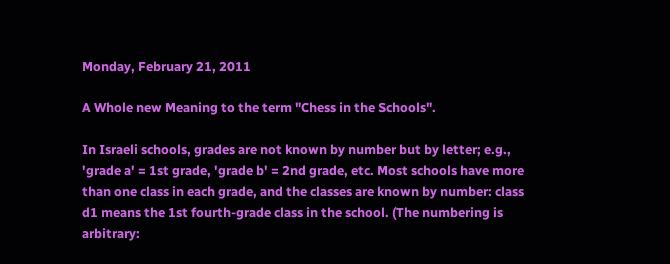Monday, February 21, 2011

A Whole new Meaning to the term "Chess in the Schools".

In Israeli schools, grades are not known by number but by letter; e.g., 'grade a' = 1st grade, 'grade b' = 2nd grade, etc. Most schools have more than one class in each grade, and the classes are known by number: class d1 means the 1st fourth-grade class in the school. (The numbering is arbitrary: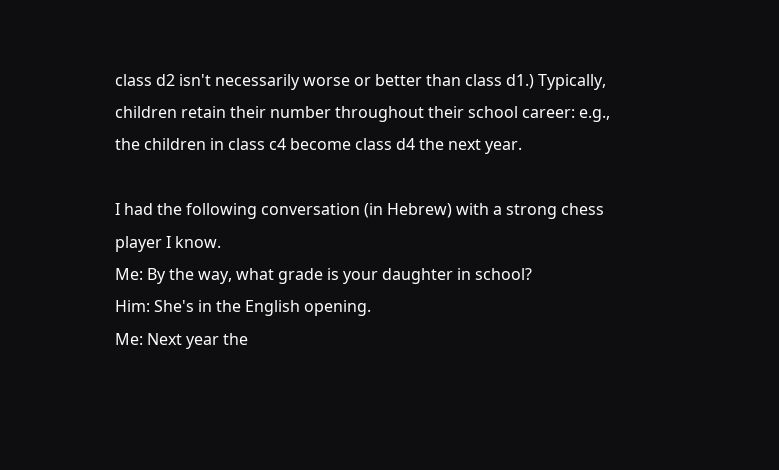class d2 isn't necessarily worse or better than class d1.) Typically, children retain their number throughout their school career: e.g., the children in class c4 become class d4 the next year.

I had the following conversation (in Hebrew) with a strong chess player I know.
Me: By the way, what grade is your daughter in school?
Him: She's in the English opening.
Me: Next year the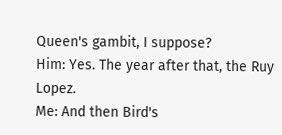Queen's gambit, I suppose?
Him: Yes. The year after that, the Ruy Lopez.
Me: And then Bird's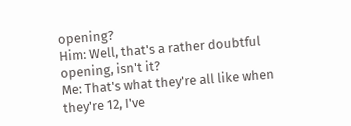opening?
Him: Well, that's a rather doubtful opening, isn't it?
Me: That's what they're all like when they're 12, I've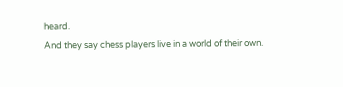heard.
And they say chess players live in a world of their own.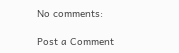No comments:

Post a Comment